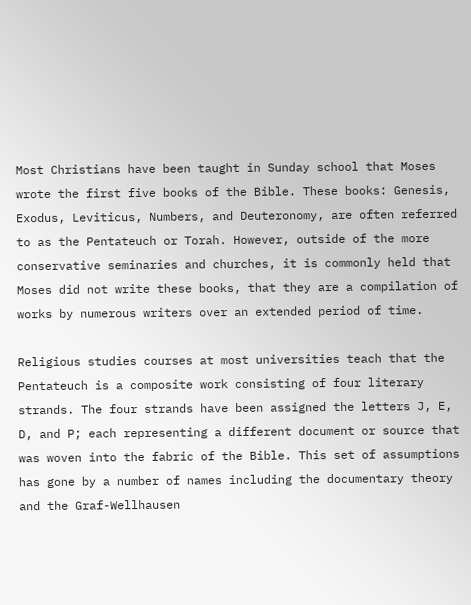Most Christians have been taught in Sunday school that Moses wrote the first five books of the Bible. These books: Genesis, Exodus, Leviticus, Numbers, and Deuteronomy, are often referred to as the Pentateuch or Torah. However, outside of the more conservative seminaries and churches, it is commonly held that Moses did not write these books, that they are a compilation of works by numerous writers over an extended period of time.

Religious studies courses at most universities teach that the Pentateuch is a composite work consisting of four literary strands. The four strands have been assigned the letters J, E, D, and P; each representing a different document or source that was woven into the fabric of the Bible. This set of assumptions has gone by a number of names including the documentary theory and the Graf-Wellhausen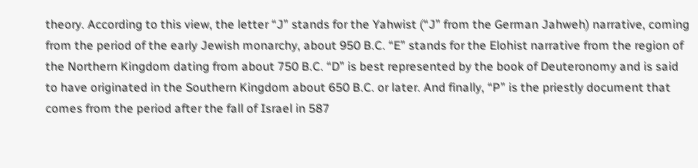theory. According to this view, the letter “J” stands for the Yahwist (“J” from the German Jahweh) narrative, coming from the period of the early Jewish monarchy, about 950 B.C. “E” stands for the Elohist narrative from the region of the Northern Kingdom dating from about 750 B.C. “D” is best represented by the book of Deuteronomy and is said to have originated in the Southern Kingdom about 650 B.C. or later. And finally, “P” is the priestly document that comes from the period after the fall of Israel in 587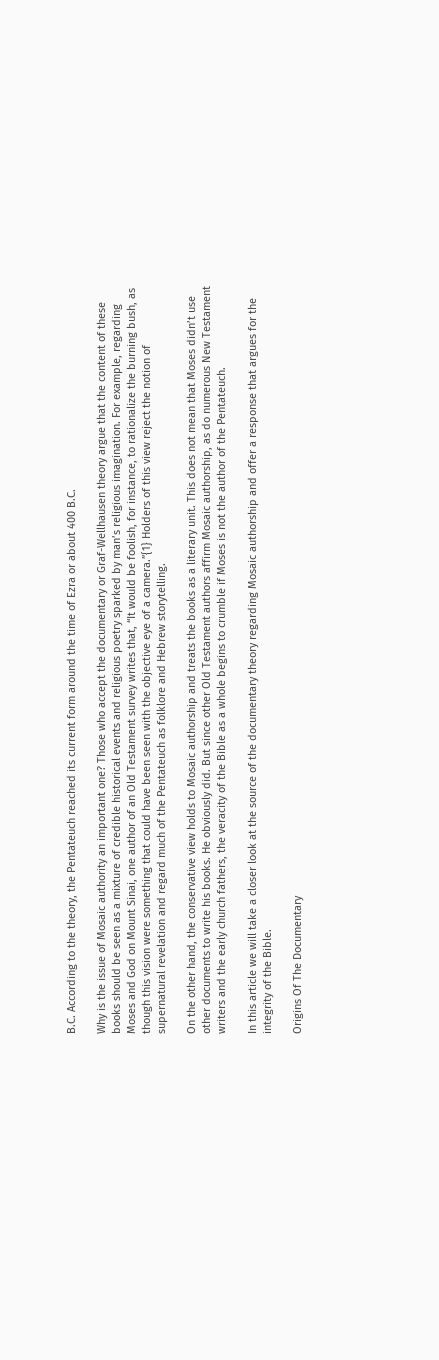B.C. According to the theory, the Pentateuch reached its current form around the time of Ezra or about 400 B.C.

Why is the issue of Mosaic authority an important one? Those who accept the documentary or Graf-Wellhausen theory argue that the content of these books should be seen as a mixture of credible historical events and religious poetry sparked by man’s religious imagination. For example, regarding Moses and God on Mount Sinai, one author of an Old Testament survey writes that, “It would be foolish, for instance, to rationalize the burning bush, as though this vision were something that could have been seen with the objective eye of a camera.”{1} Holders of this view reject the notion of supernatural revelation and regard much of the Pentateuch as folklore and Hebrew storytelling.

On the other hand, the conservative view holds to Mosaic authorship and treats the books as a literary unit. This does not mean that Moses didn’t use other documents to write his books. He obviously did. But since other Old Testament authors affirm Mosaic authorship, as do numerous New Testament writers and the early church fathers, the veracity of the Bible as a whole begins to crumble if Moses is not the author of the Pentateuch.

In this article we will take a closer look at the source of the documentary theory regarding Mosaic authorship and offer a response that argues for the integrity of the Bible.

Origins Of The Documentary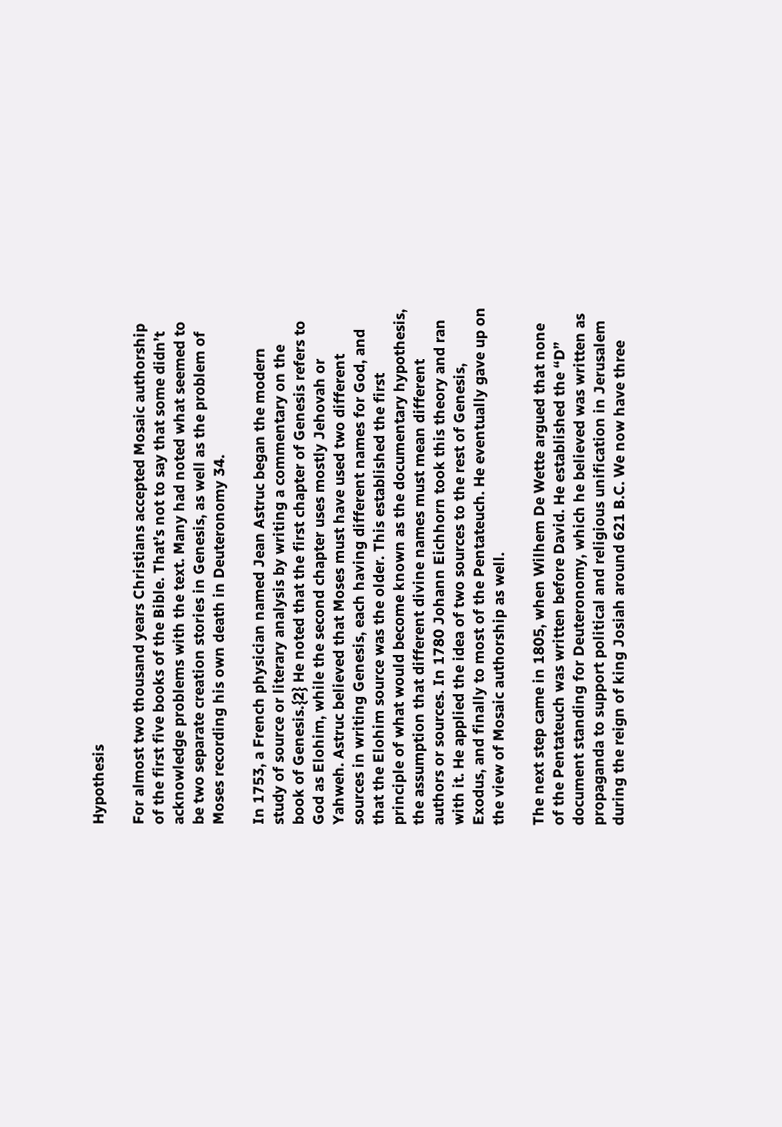Hypothesis

For almost two thousand years Christians accepted Mosaic authorship of the first five books of the Bible. That’s not to say that some didn’t acknowledge problems with the text. Many had noted what seemed to be two separate creation stories in Genesis, as well as the problem of Moses recording his own death in Deuteronomy 34.

In 1753, a French physician named Jean Astruc began the modern study of source or literary analysis by writing a commentary on the book of Genesis.{2} He noted that the first chapter of Genesis refers to God as Elohim, while the second chapter uses mostly Jehovah or Yahweh. Astruc believed that Moses must have used two different sources in writing Genesis, each having different names for God, and that the Elohim source was the older. This established the first principle of what would become known as the documentary hypothesis, the assumption that different divine names must mean different authors or sources. In 1780 Johann Eichhorn took this theory and ran with it. He applied the idea of two sources to the rest of Genesis, Exodus, and finally to most of the Pentateuch. He eventually gave up on the view of Mosaic authorship as well.

The next step came in 1805, when Wilhem De Wette argued that none of the Pentateuch was written before David. He established the “D” document standing for Deuteronomy, which he believed was written as propaganda to support political and religious unification in Jerusalem during the reign of king Josiah around 621 B.C. We now have three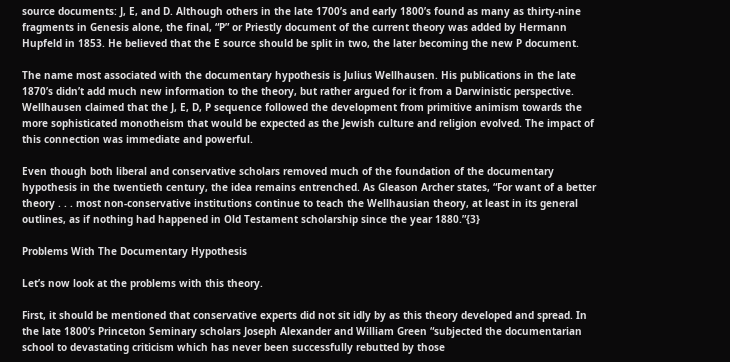source documents: J, E, and D. Although others in the late 1700’s and early 1800’s found as many as thirty-nine fragments in Genesis alone, the final, “P” or Priestly document of the current theory was added by Hermann Hupfeld in 1853. He believed that the E source should be split in two, the later becoming the new P document.

The name most associated with the documentary hypothesis is Julius Wellhausen. His publications in the late 1870’s didn’t add much new information to the theory, but rather argued for it from a Darwinistic perspective. Wellhausen claimed that the J, E, D, P sequence followed the development from primitive animism towards the more sophisticated monotheism that would be expected as the Jewish culture and religion evolved. The impact of this connection was immediate and powerful.

Even though both liberal and conservative scholars removed much of the foundation of the documentary hypothesis in the twentieth century, the idea remains entrenched. As Gleason Archer states, “For want of a better theory . . . most non-conservative institutions continue to teach the Wellhausian theory, at least in its general outlines, as if nothing had happened in Old Testament scholarship since the year 1880.”{3}

Problems With The Documentary Hypothesis

Let’s now look at the problems with this theory.

First, it should be mentioned that conservative experts did not sit idly by as this theory developed and spread. In the late 1800’s Princeton Seminary scholars Joseph Alexander and William Green “subjected the documentarian school to devastating criticism which has never been successfully rebutted by those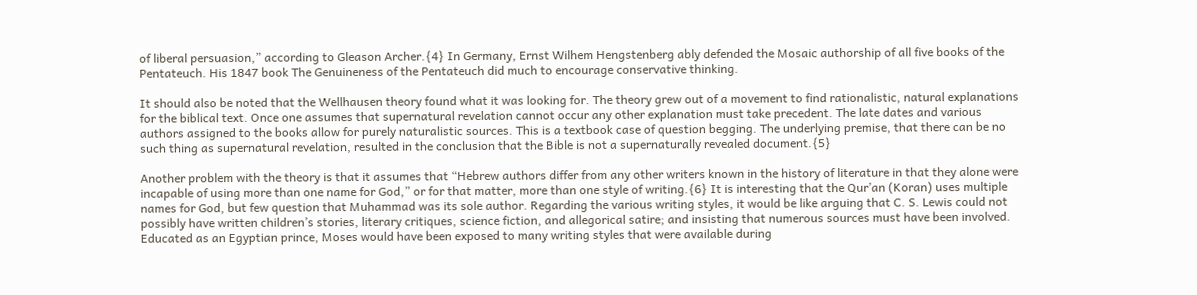of liberal persuasion,” according to Gleason Archer.{4} In Germany, Ernst Wilhem Hengstenberg ably defended the Mosaic authorship of all five books of the Pentateuch. His 1847 book The Genuineness of the Pentateuch did much to encourage conservative thinking.

It should also be noted that the Wellhausen theory found what it was looking for. The theory grew out of a movement to find rationalistic, natural explanations for the biblical text. Once one assumes that supernatural revelation cannot occur any other explanation must take precedent. The late dates and various authors assigned to the books allow for purely naturalistic sources. This is a textbook case of question begging. The underlying premise, that there can be no such thing as supernatural revelation, resulted in the conclusion that the Bible is not a supernaturally revealed document.{5}

Another problem with the theory is that it assumes that “Hebrew authors differ from any other writers known in the history of literature in that they alone were incapable of using more than one name for God,” or for that matter, more than one style of writing.{6} It is interesting that the Qur’an (Koran) uses multiple names for God, but few question that Muhammad was its sole author. Regarding the various writing styles, it would be like arguing that C. S. Lewis could not possibly have written children’s stories, literary critiques, science fiction, and allegorical satire; and insisting that numerous sources must have been involved. Educated as an Egyptian prince, Moses would have been exposed to many writing styles that were available during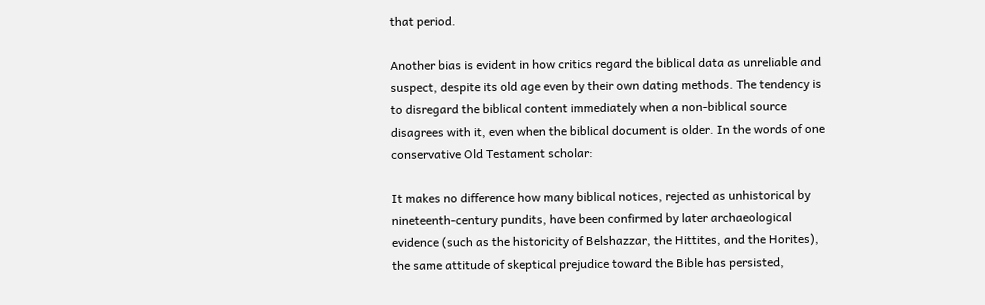that period.

Another bias is evident in how critics regard the biblical data as unreliable and suspect, despite its old age even by their own dating methods. The tendency is to disregard the biblical content immediately when a non-biblical source disagrees with it, even when the biblical document is older. In the words of one conservative Old Testament scholar:

It makes no difference how many biblical notices, rejected as unhistorical by nineteenth-century pundits, have been confirmed by later archaeological evidence (such as the historicity of Belshazzar, the Hittites, and the Horites), the same attitude of skeptical prejudice toward the Bible has persisted,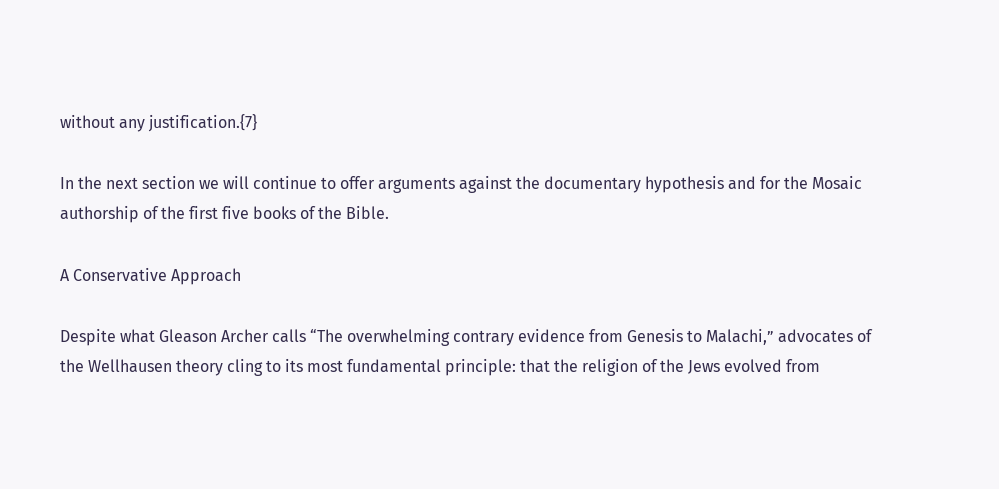without any justification.{7}

In the next section we will continue to offer arguments against the documentary hypothesis and for the Mosaic authorship of the first five books of the Bible.

A Conservative Approach

Despite what Gleason Archer calls “The overwhelming contrary evidence from Genesis to Malachi,” advocates of the Wellhausen theory cling to its most fundamental principle: that the religion of the Jews evolved from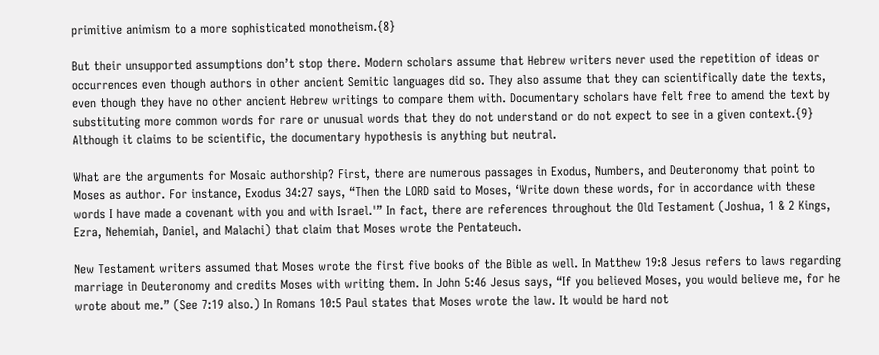primitive animism to a more sophisticated monotheism.{8}

But their unsupported assumptions don’t stop there. Modern scholars assume that Hebrew writers never used the repetition of ideas or occurrences even though authors in other ancient Semitic languages did so. They also assume that they can scientifically date the texts, even though they have no other ancient Hebrew writings to compare them with. Documentary scholars have felt free to amend the text by substituting more common words for rare or unusual words that they do not understand or do not expect to see in a given context.{9} Although it claims to be scientific, the documentary hypothesis is anything but neutral.

What are the arguments for Mosaic authorship? First, there are numerous passages in Exodus, Numbers, and Deuteronomy that point to Moses as author. For instance, Exodus 34:27 says, “Then the LORD said to Moses, ‘Write down these words, for in accordance with these words I have made a covenant with you and with Israel.'” In fact, there are references throughout the Old Testament (Joshua, 1 & 2 Kings, Ezra, Nehemiah, Daniel, and Malachi) that claim that Moses wrote the Pentateuch.

New Testament writers assumed that Moses wrote the first five books of the Bible as well. In Matthew 19:8 Jesus refers to laws regarding marriage in Deuteronomy and credits Moses with writing them. In John 5:46 Jesus says, “If you believed Moses, you would believe me, for he wrote about me.” (See 7:19 also.) In Romans 10:5 Paul states that Moses wrote the law. It would be hard not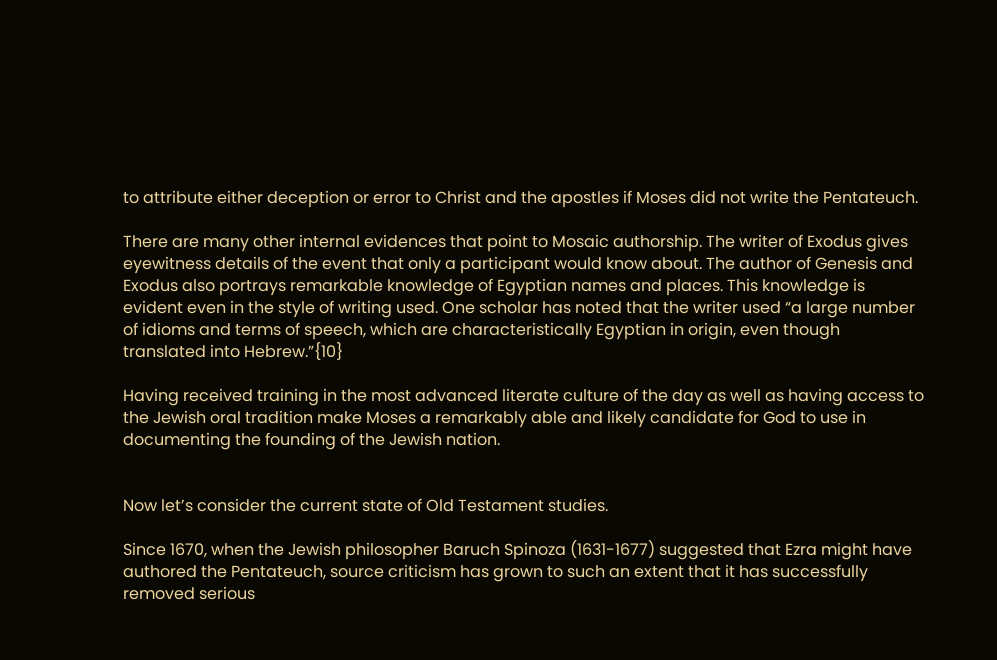to attribute either deception or error to Christ and the apostles if Moses did not write the Pentateuch.

There are many other internal evidences that point to Mosaic authorship. The writer of Exodus gives eyewitness details of the event that only a participant would know about. The author of Genesis and Exodus also portrays remarkable knowledge of Egyptian names and places. This knowledge is evident even in the style of writing used. One scholar has noted that the writer used “a large number of idioms and terms of speech, which are characteristically Egyptian in origin, even though translated into Hebrew.”{10}

Having received training in the most advanced literate culture of the day as well as having access to the Jewish oral tradition make Moses a remarkably able and likely candidate for God to use in documenting the founding of the Jewish nation.


Now let’s consider the current state of Old Testament studies.

Since 1670, when the Jewish philosopher Baruch Spinoza (1631-1677) suggested that Ezra might have authored the Pentateuch, source criticism has grown to such an extent that it has successfully removed serious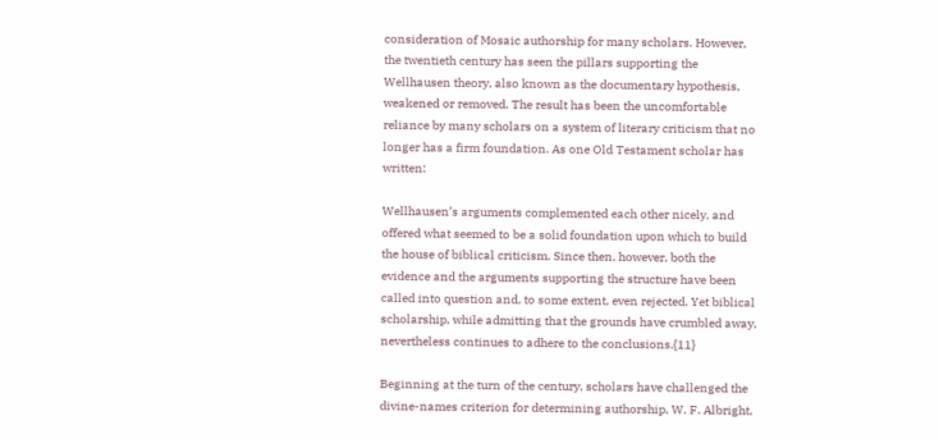consideration of Mosaic authorship for many scholars. However, the twentieth century has seen the pillars supporting the Wellhausen theory, also known as the documentary hypothesis, weakened or removed. The result has been the uncomfortable reliance by many scholars on a system of literary criticism that no longer has a firm foundation. As one Old Testament scholar has written:

Wellhausen’s arguments complemented each other nicely, and offered what seemed to be a solid foundation upon which to build the house of biblical criticism. Since then, however, both the evidence and the arguments supporting the structure have been called into question and, to some extent, even rejected. Yet biblical scholarship, while admitting that the grounds have crumbled away, nevertheless continues to adhere to the conclusions.{11}

Beginning at the turn of the century, scholars have challenged the divine-names criterion for determining authorship. W. F. Albright,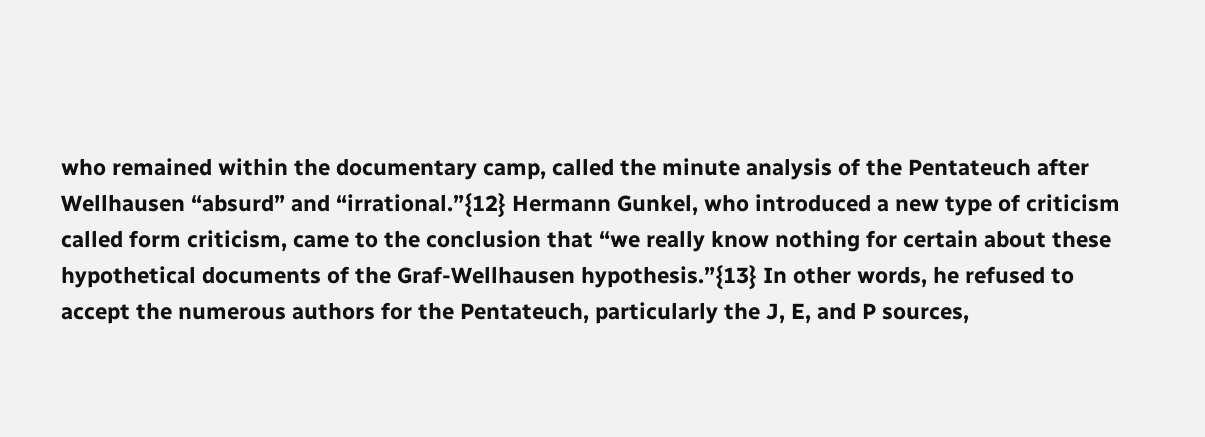who remained within the documentary camp, called the minute analysis of the Pentateuch after Wellhausen “absurd” and “irrational.”{12} Hermann Gunkel, who introduced a new type of criticism called form criticism, came to the conclusion that “we really know nothing for certain about these hypothetical documents of the Graf-Wellhausen hypothesis.”{13} In other words, he refused to accept the numerous authors for the Pentateuch, particularly the J, E, and P sources,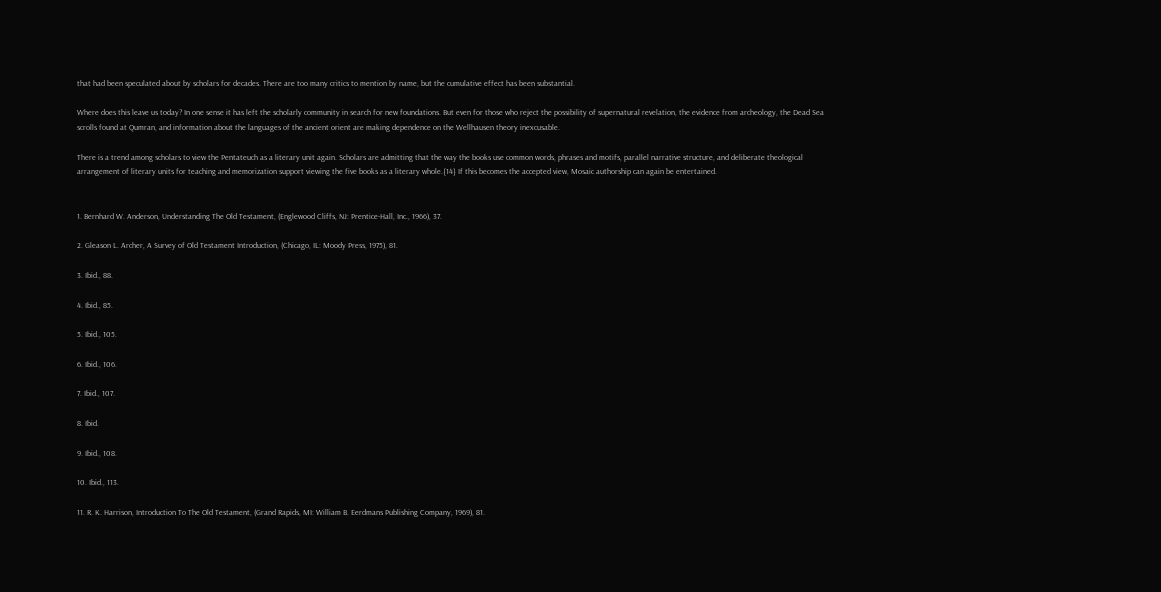that had been speculated about by scholars for decades. There are too many critics to mention by name, but the cumulative effect has been substantial.

Where does this leave us today? In one sense it has left the scholarly community in search for new foundations. But even for those who reject the possibility of supernatural revelation, the evidence from archeology, the Dead Sea scrolls found at Qumran, and information about the languages of the ancient orient are making dependence on the Wellhausen theory inexcusable.

There is a trend among scholars to view the Pentateuch as a literary unit again. Scholars are admitting that the way the books use common words, phrases and motifs, parallel narrative structure, and deliberate theological arrangement of literary units for teaching and memorization support viewing the five books as a literary whole.{14} If this becomes the accepted view, Mosaic authorship can again be entertained.


1. Bernhard W. Anderson, Understanding The Old Testament, (Englewood Cliffs, NJ: Prentice-Hall, Inc., 1966), 37.

2. Gleason L. Archer, A Survey of Old Testament Introduction, (Chicago, IL: Moody Press, 1975), 81.

3. Ibid., 88.

4. Ibid., 85.

5. Ibid., 105.

6. Ibid., 106.

7. Ibid., 107.

8. Ibid.

9. Ibid., 108.

10. Ibid., 113.

11. R. K. Harrison, Introduction To The Old Testament, (Grand Rapids, MI: William B. Eerdmans Publishing Company, 1969), 81.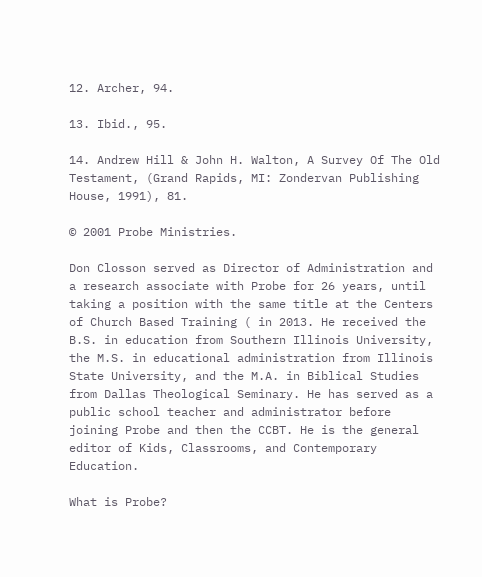12. Archer, 94.

13. Ibid., 95.

14. Andrew Hill & John H. Walton, A Survey Of The Old Testament, (Grand Rapids, MI: Zondervan Publishing House, 1991), 81.

© 2001 Probe Ministries.

Don Closson served as Director of Administration and a research associate with Probe for 26 years, until taking a position with the same title at the Centers of Church Based Training ( in 2013. He received the B.S. in education from Southern Illinois University, the M.S. in educational administration from Illinois State University, and the M.A. in Biblical Studies from Dallas Theological Seminary. He has served as a public school teacher and administrator before joining Probe and then the CCBT. He is the general editor of Kids, Classrooms, and Contemporary Education.

What is Probe?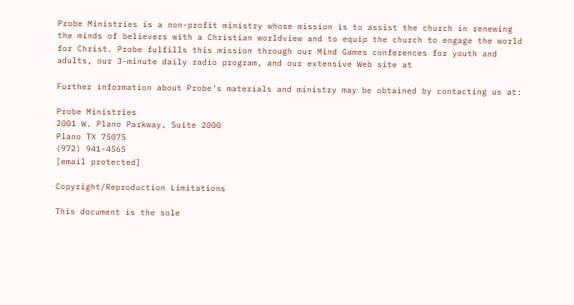Probe Ministries is a non-profit ministry whose mission is to assist the church in renewing the minds of believers with a Christian worldview and to equip the church to engage the world for Christ. Probe fulfills this mission through our Mind Games conferences for youth and adults, our 3-minute daily radio program, and our extensive Web site at

Further information about Probe's materials and ministry may be obtained by contacting us at:

Probe Ministries
2001 W. Plano Parkway, Suite 2000
Plano TX 75075
(972) 941-4565
[email protected]

Copyright/Reproduction Limitations

This document is the sole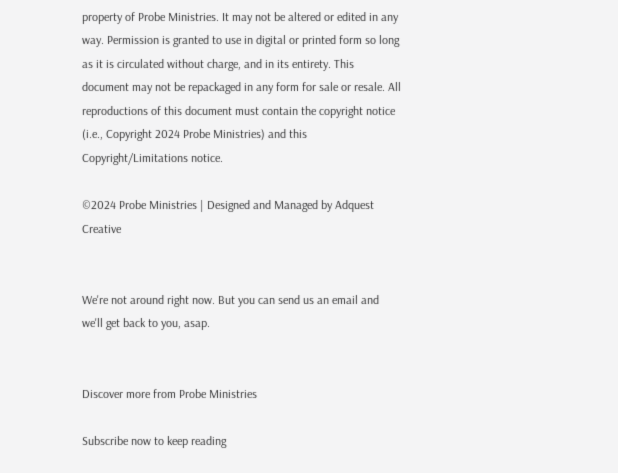property of Probe Ministries. It may not be altered or edited in any way. Permission is granted to use in digital or printed form so long as it is circulated without charge, and in its entirety. This document may not be repackaged in any form for sale or resale. All reproductions of this document must contain the copyright notice (i.e., Copyright 2024 Probe Ministries) and this Copyright/Limitations notice.

©2024 Probe Ministries | Designed and Managed by Adquest Creative


We're not around right now. But you can send us an email and we'll get back to you, asap.


Discover more from Probe Ministries

Subscribe now to keep reading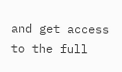and get access to the full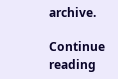archive.

Continue reading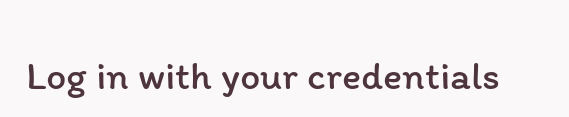Log in with your credentials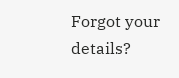Forgot your details?